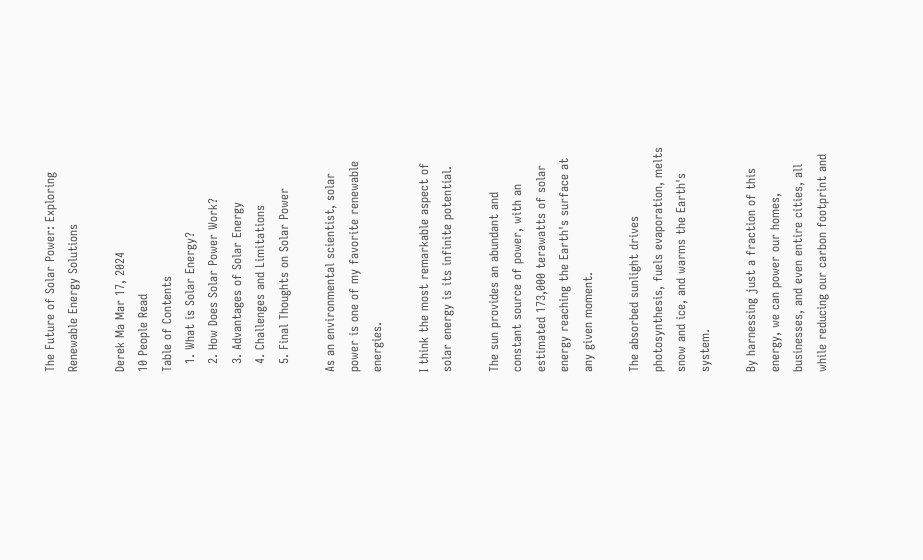The Future of Solar Power: Exploring Renewable Energy Solutions

Derek Ma Mar 17, 2024
10 People Read
Table of Contents
  1. What is Solar Energy?
  2. How Does Solar Power Work?
  3. Advantages of Solar Energy
  4. Challenges and Limitations
  5. Final Thoughts on Solar Power

As an environmental scientist, solar power is one of my favorite renewable energies.

I think the most remarkable aspect of solar energy is its infinite potential.

The sun provides an abundant and constant source of power, with an estimated 173,000 terawatts of solar energy reaching the Earth's surface at any given moment.

The absorbed sunlight drives photosynthesis, fuels evaporation, melts snow and ice, and warms the Earth's system.

By harnessing just a fraction of this energy, we can power our homes, businesses, and even entire cities, all while reducing our carbon footprint and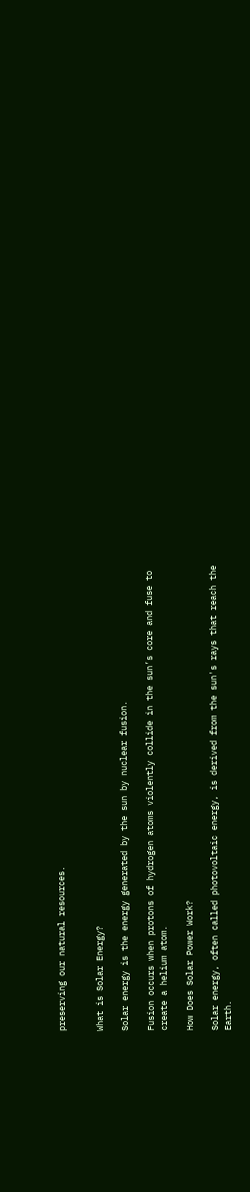preserving our natural resources.


What is Solar Energy?

Solar energy is the energy generated by the sun by nuclear fusion.

Fusion occurs when protons of hydrogen atoms violently collide in the sun’s core and fuse to create a helium atom.

How Does Solar Power Work?

Solar energy, often called photovoltaic energy, is derived from the sun's rays that reach the Earth.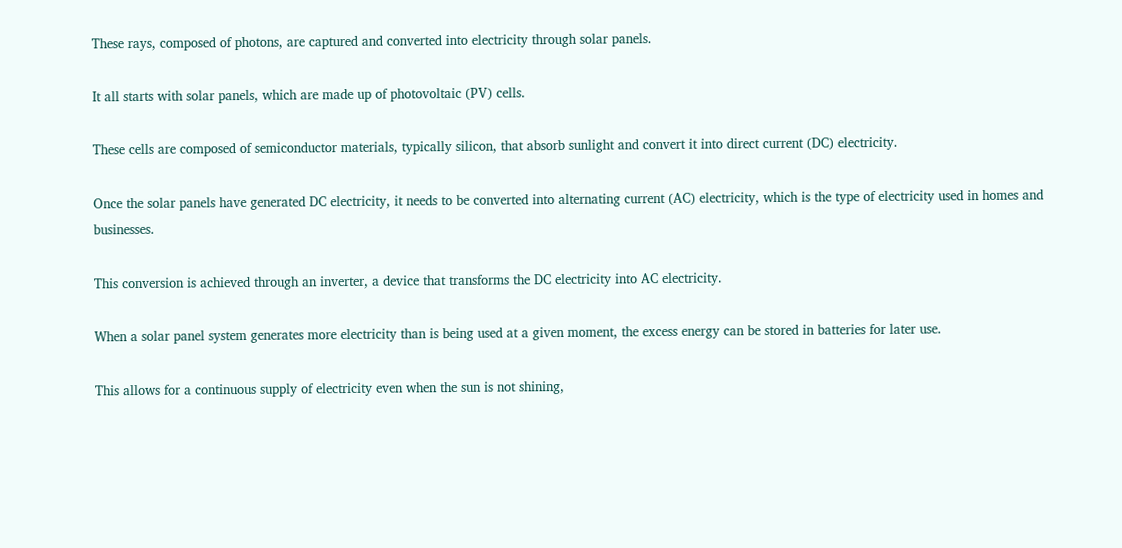These rays, composed of photons, are captured and converted into electricity through solar panels.

It all starts with solar panels, which are made up of photovoltaic (PV) cells.

These cells are composed of semiconductor materials, typically silicon, that absorb sunlight and convert it into direct current (DC) electricity.

Once the solar panels have generated DC electricity, it needs to be converted into alternating current (AC) electricity, which is the type of electricity used in homes and businesses.

This conversion is achieved through an inverter, a device that transforms the DC electricity into AC electricity.

When a solar panel system generates more electricity than is being used at a given moment, the excess energy can be stored in batteries for later use.

This allows for a continuous supply of electricity even when the sun is not shining,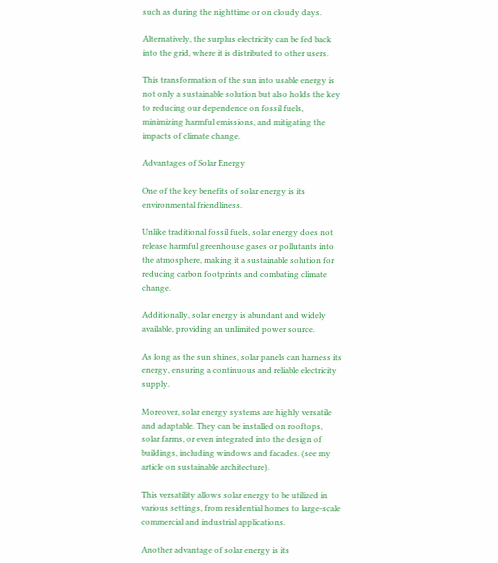such as during the nighttime or on cloudy days.

Alternatively, the surplus electricity can be fed back into the grid, where it is distributed to other users.

This transformation of the sun into usable energy is not only a sustainable solution but also holds the key to reducing our dependence on fossil fuels, minimizing harmful emissions, and mitigating the impacts of climate change.

Advantages of Solar Energy

One of the key benefits of solar energy is its environmental friendliness.

Unlike traditional fossil fuels, solar energy does not release harmful greenhouse gases or pollutants into the atmosphere, making it a sustainable solution for reducing carbon footprints and combating climate change.

Additionally, solar energy is abundant and widely available, providing an unlimited power source.

As long as the sun shines, solar panels can harness its energy, ensuring a continuous and reliable electricity supply.

Moreover, solar energy systems are highly versatile and adaptable. They can be installed on rooftops, solar farms, or even integrated into the design of buildings, including windows and facades. (see my article on sustainable architecture).

This versatility allows solar energy to be utilized in various settings, from residential homes to large-scale commercial and industrial applications.

Another advantage of solar energy is its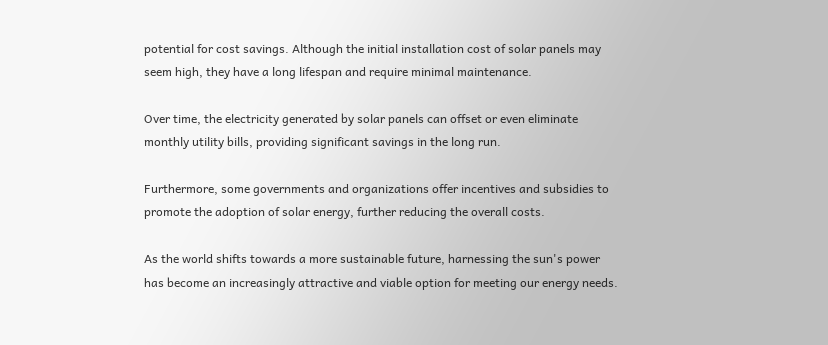potential for cost savings. Although the initial installation cost of solar panels may seem high, they have a long lifespan and require minimal maintenance.

Over time, the electricity generated by solar panels can offset or even eliminate monthly utility bills, providing significant savings in the long run.

Furthermore, some governments and organizations offer incentives and subsidies to promote the adoption of solar energy, further reducing the overall costs.

As the world shifts towards a more sustainable future, harnessing the sun's power has become an increasingly attractive and viable option for meeting our energy needs.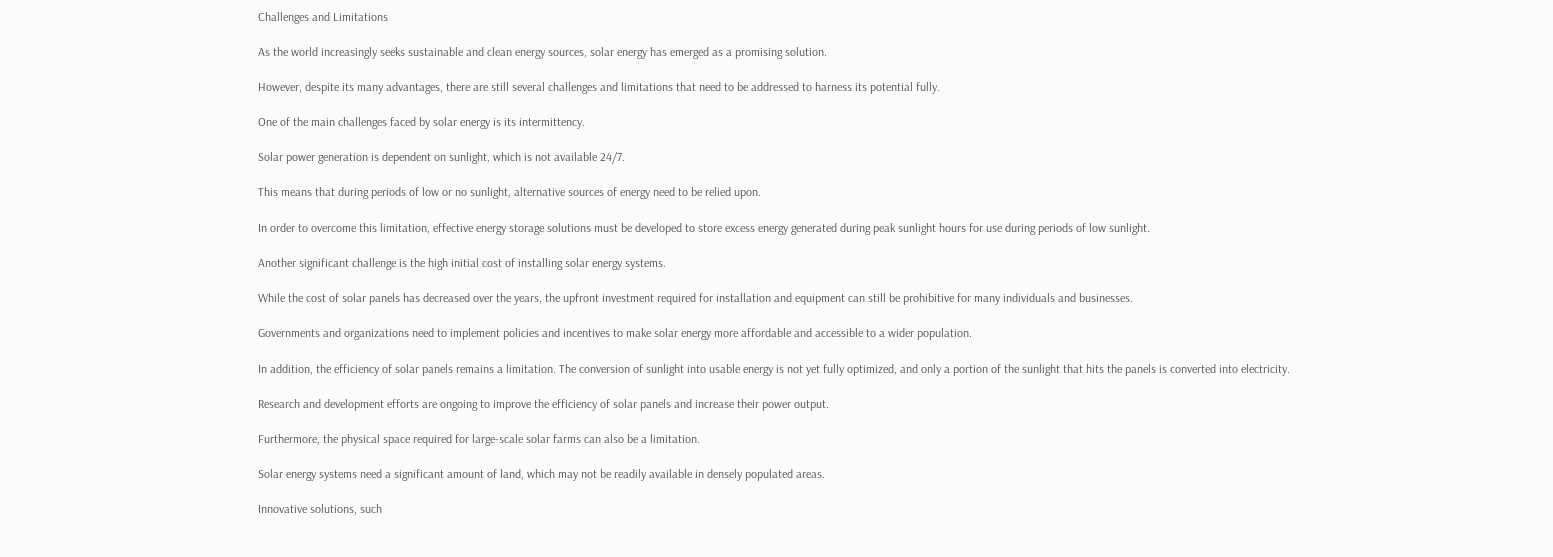Challenges and Limitations

As the world increasingly seeks sustainable and clean energy sources, solar energy has emerged as a promising solution.

However, despite its many advantages, there are still several challenges and limitations that need to be addressed to harness its potential fully.

One of the main challenges faced by solar energy is its intermittency.

Solar power generation is dependent on sunlight, which is not available 24/7.

This means that during periods of low or no sunlight, alternative sources of energy need to be relied upon.

In order to overcome this limitation, effective energy storage solutions must be developed to store excess energy generated during peak sunlight hours for use during periods of low sunlight.

Another significant challenge is the high initial cost of installing solar energy systems.

While the cost of solar panels has decreased over the years, the upfront investment required for installation and equipment can still be prohibitive for many individuals and businesses.

Governments and organizations need to implement policies and incentives to make solar energy more affordable and accessible to a wider population.

In addition, the efficiency of solar panels remains a limitation. The conversion of sunlight into usable energy is not yet fully optimized, and only a portion of the sunlight that hits the panels is converted into electricity.

Research and development efforts are ongoing to improve the efficiency of solar panels and increase their power output.

Furthermore, the physical space required for large-scale solar farms can also be a limitation.

Solar energy systems need a significant amount of land, which may not be readily available in densely populated areas.

Innovative solutions, such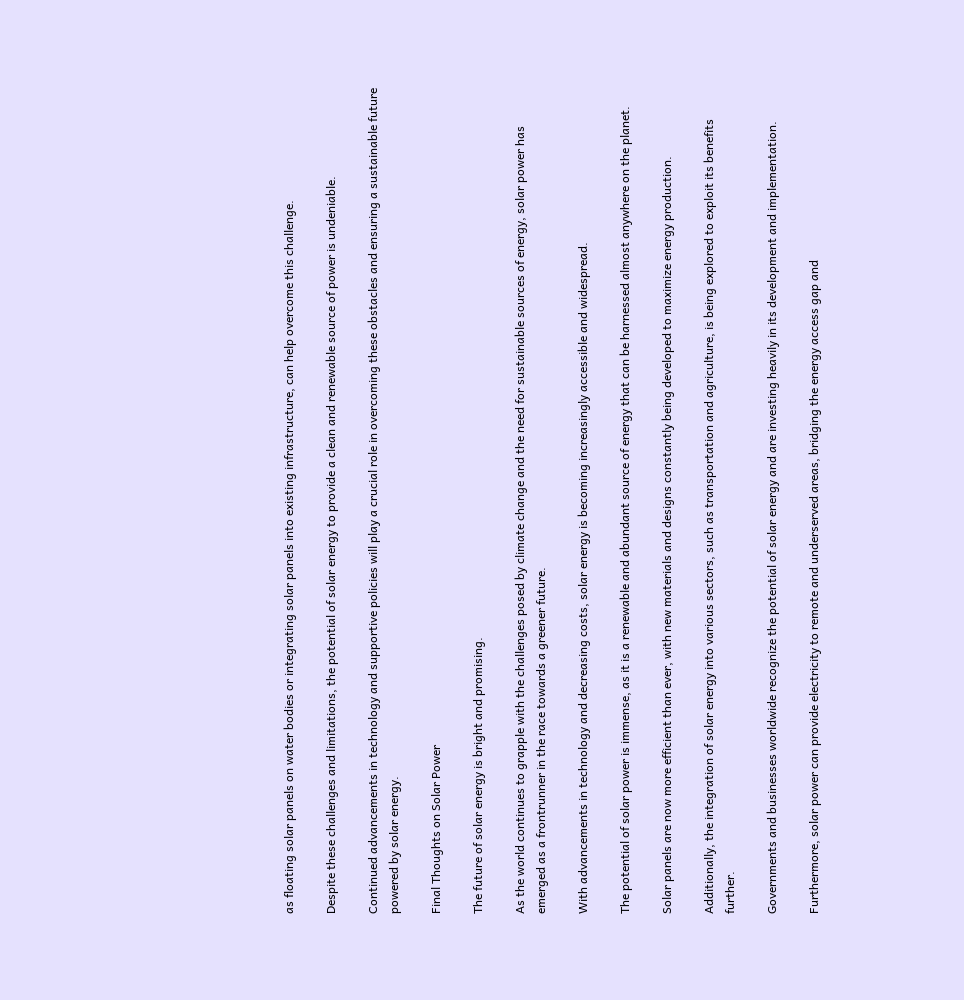as floating solar panels on water bodies or integrating solar panels into existing infrastructure, can help overcome this challenge.

Despite these challenges and limitations, the potential of solar energy to provide a clean and renewable source of power is undeniable.

Continued advancements in technology and supportive policies will play a crucial role in overcoming these obstacles and ensuring a sustainable future powered by solar energy.

Final Thoughts on Solar Power

The future of solar energy is bright and promising.

As the world continues to grapple with the challenges posed by climate change and the need for sustainable sources of energy, solar power has emerged as a frontrunner in the race towards a greener future.

With advancements in technology and decreasing costs, solar energy is becoming increasingly accessible and widespread.

The potential of solar power is immense, as it is a renewable and abundant source of energy that can be harnessed almost anywhere on the planet.

Solar panels are now more efficient than ever, with new materials and designs constantly being developed to maximize energy production.

Additionally, the integration of solar energy into various sectors, such as transportation and agriculture, is being explored to exploit its benefits further.

Governments and businesses worldwide recognize the potential of solar energy and are investing heavily in its development and implementation.

Furthermore, solar power can provide electricity to remote and underserved areas, bridging the energy access gap and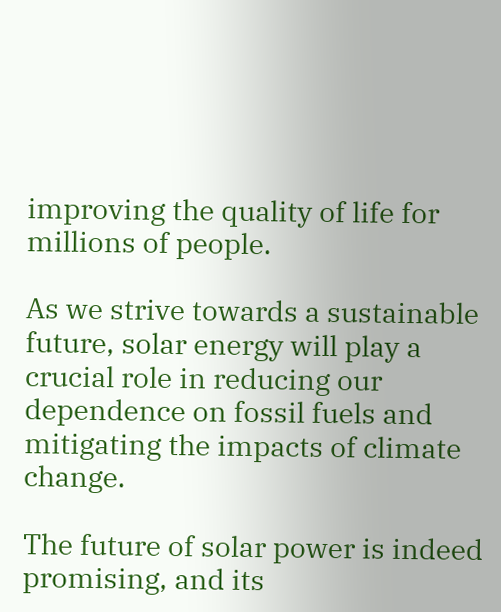improving the quality of life for millions of people.

As we strive towards a sustainable future, solar energy will play a crucial role in reducing our dependence on fossil fuels and mitigating the impacts of climate change.

The future of solar power is indeed promising, and its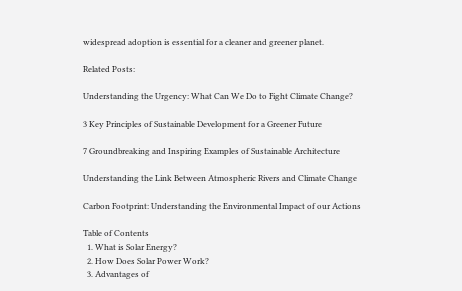widespread adoption is essential for a cleaner and greener planet.

Related Posts:

Understanding the Urgency: What Can We Do to Fight Climate Change?

3 Key Principles of Sustainable Development for a Greener Future

7 Groundbreaking and Inspiring Examples of Sustainable Architecture

Understanding the Link Between Atmospheric Rivers and Climate Change

Carbon Footprint: Understanding the Environmental Impact of our Actions

Table of Contents
  1. What is Solar Energy?
  2. How Does Solar Power Work?
  3. Advantages of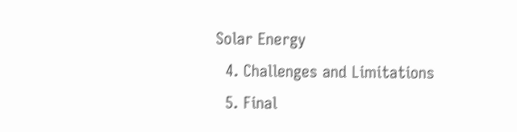Solar Energy
  4. Challenges and Limitations
  5. Final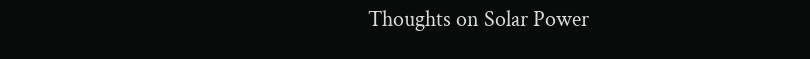Thoughts on Solar Power